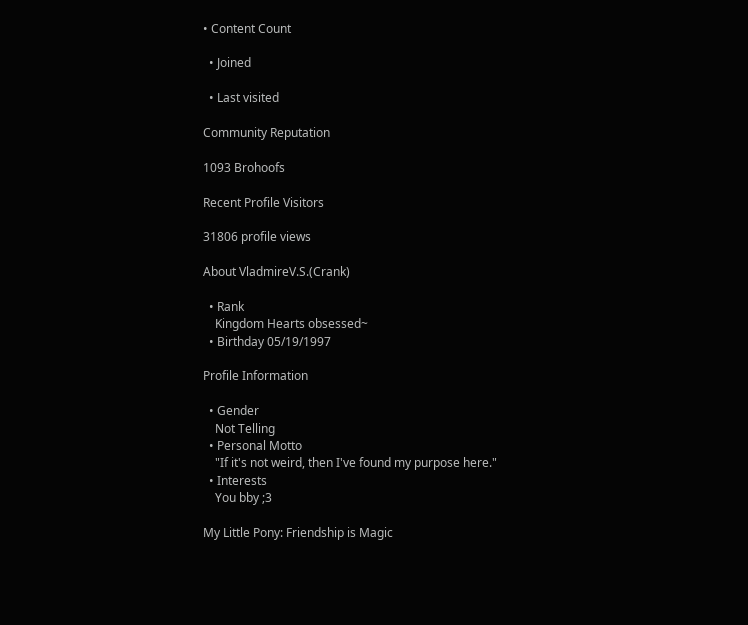• Content Count

  • Joined

  • Last visited

Community Reputation

1093 Brohoofs

Recent Profile Visitors

31806 profile views

About VladmireV.S.(Crank)

  • Rank
    Kingdom Hearts obsessed~
  • Birthday 05/19/1997

Profile Information

  • Gender
    Not Telling
  • Personal Motto
    "If it's not weird, then I've found my purpose here."
  • Interests
    You bby ;3

My Little Pony: Friendship is Magic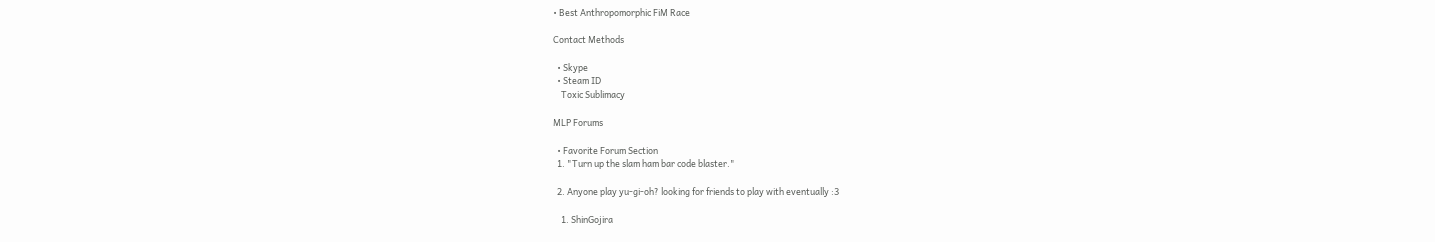• Best Anthropomorphic FiM Race

Contact Methods

  • Skype
  • Steam ID
    Toxic Sublimacy

MLP Forums

  • Favorite Forum Section
  1. "Turn up the slam ham bar code blaster."

  2. Anyone play yu-gi-oh? looking for friends to play with eventually :3

    1. ShinGojira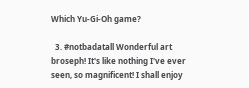Which Yu-Gi-Oh game?

  3. #notbadatall Wonderful art broseph! It's like nothing I've ever seen, so magnificent! I shall enjoy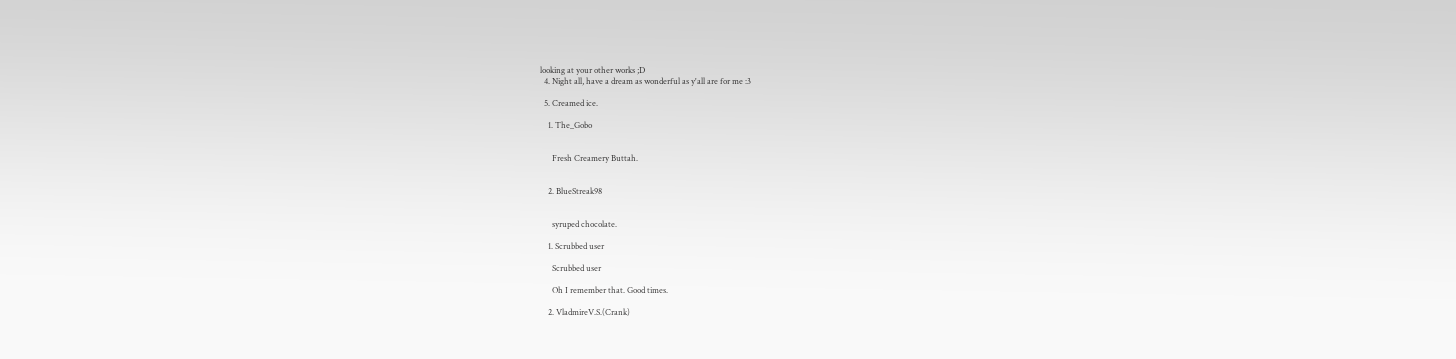looking at your other works ;D
  4. Night all, have a dream as wonderful as y'all are for me :3

  5. Creamed ice.

    1. The_Gobo


      Fresh Creamery Buttah.


    2. BlueStreak98


      syruped chocolate.

    1. Scrubbed user

      Scrubbed user

      Oh I remember that. Good times.

    2. VladmireV.S.(Crank)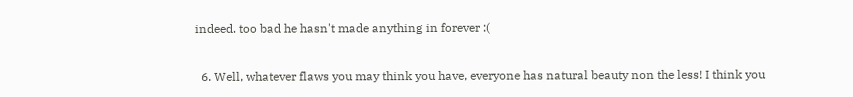indeed. too bad he hasn't made anything in forever :(

  6. Well, whatever flaws you may think you have, everyone has natural beauty non the less! I think you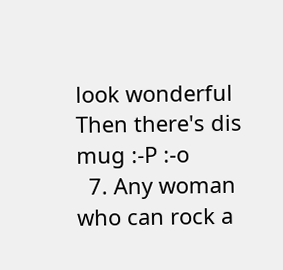look wonderful Then there's dis mug :-P :-o
  7. Any woman who can rock a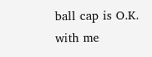ball cap is O.K. with me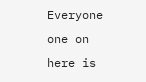Everyone one on here is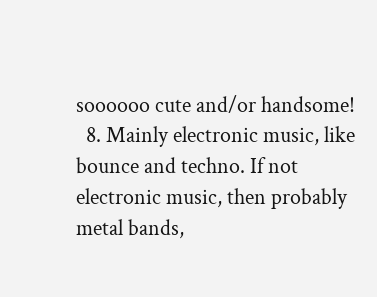soooooo cute and/or handsome!
  8. Mainly electronic music, like bounce and techno. If not electronic music, then probably metal bands,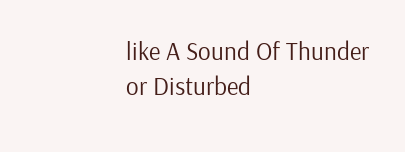like A Sound Of Thunder or Disturbed